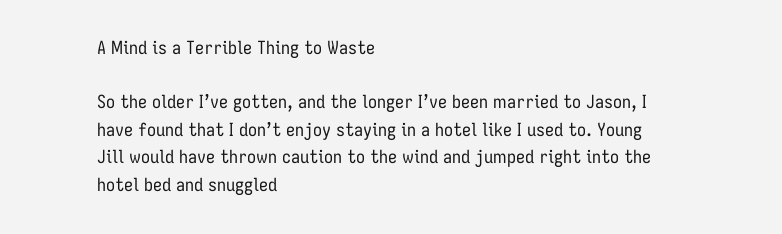A Mind is a Terrible Thing to Waste

So the older I’ve gotten, and the longer I’ve been married to Jason, I have found that I don’t enjoy staying in a hotel like I used to. Young Jill would have thrown caution to the wind and jumped right into the hotel bed and snuggled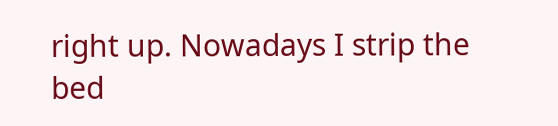right up. Nowadays I strip the bed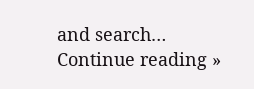and search…
Continue reading »